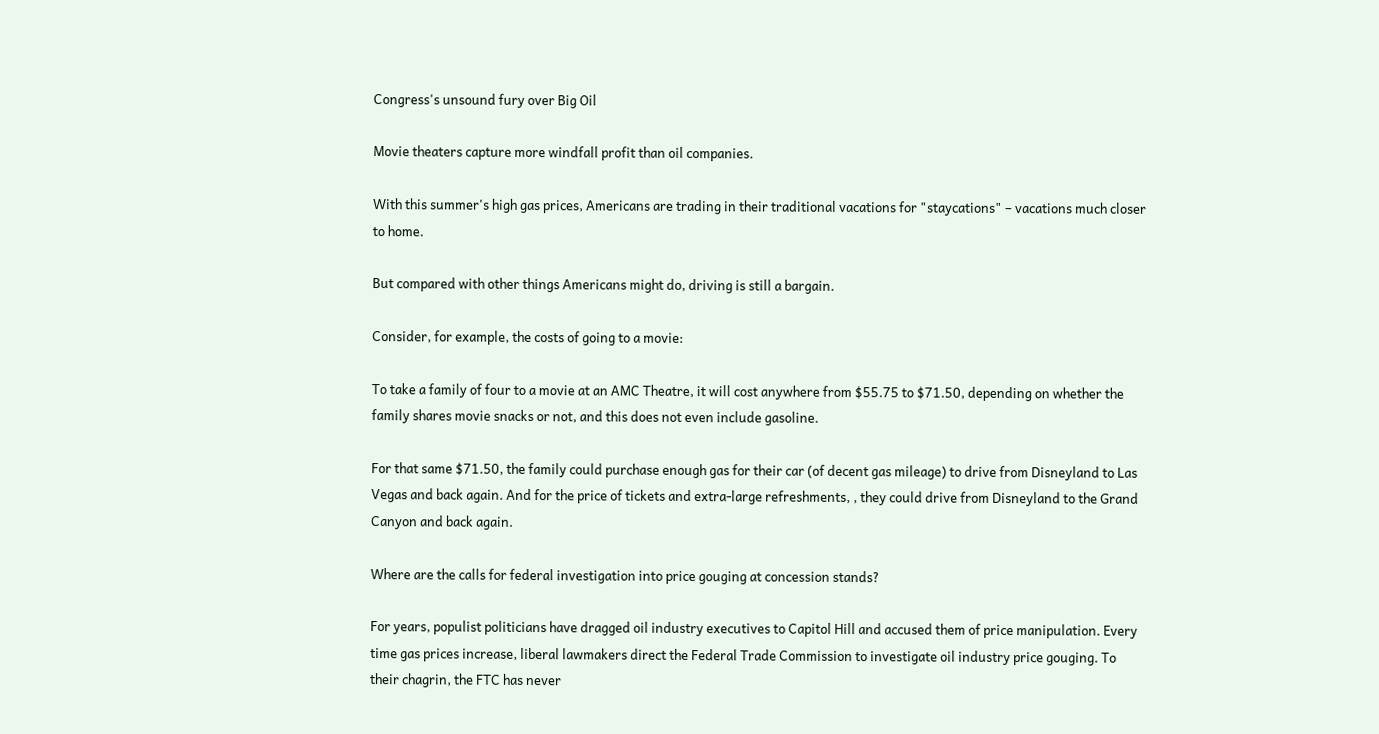Congress's unsound fury over Big Oil

Movie theaters capture more windfall profit than oil companies.

With this summer's high gas prices, Americans are trading in their traditional vacations for "staycations" – vacations much closer to home.

But compared with other things Americans might do, driving is still a bargain.

Consider, for example, the costs of going to a movie:

To take a family of four to a movie at an AMC Theatre, it will cost anywhere from $55.75 to $71.50, depending on whether the family shares movie snacks or not, and this does not even include gasoline.

For that same $71.50, the family could purchase enough gas for their car (of decent gas mileage) to drive from Disneyland to Las Vegas and back again. And for the price of tickets and extra-large refreshments, , they could drive from Disneyland to the Grand Canyon and back again.

Where are the calls for federal investigation into price gouging at concession stands?

For years, populist politicians have dragged oil industry executives to Capitol Hill and accused them of price manipulation. Every time gas prices increase, liberal lawmakers direct the Federal Trade Commission to investigate oil industry price gouging. To their chagrin, the FTC has never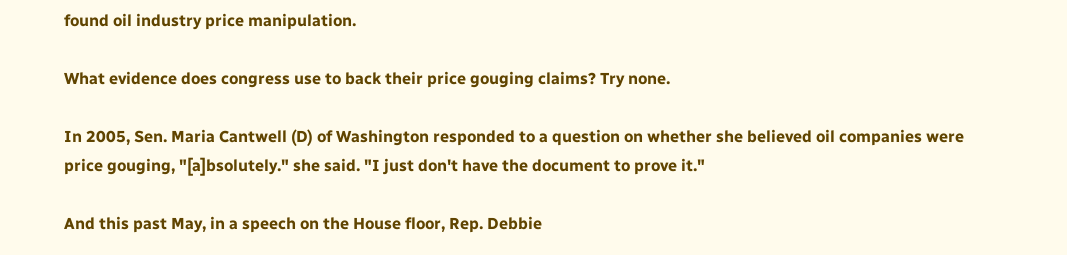found oil industry price manipulation.

What evidence does congress use to back their price gouging claims? Try none.

In 2005, Sen. Maria Cantwell (D) of Washington responded to a question on whether she believed oil companies were price gouging, "[a]bsolutely." she said. "I just don't have the document to prove it."

And this past May, in a speech on the House floor, Rep. Debbie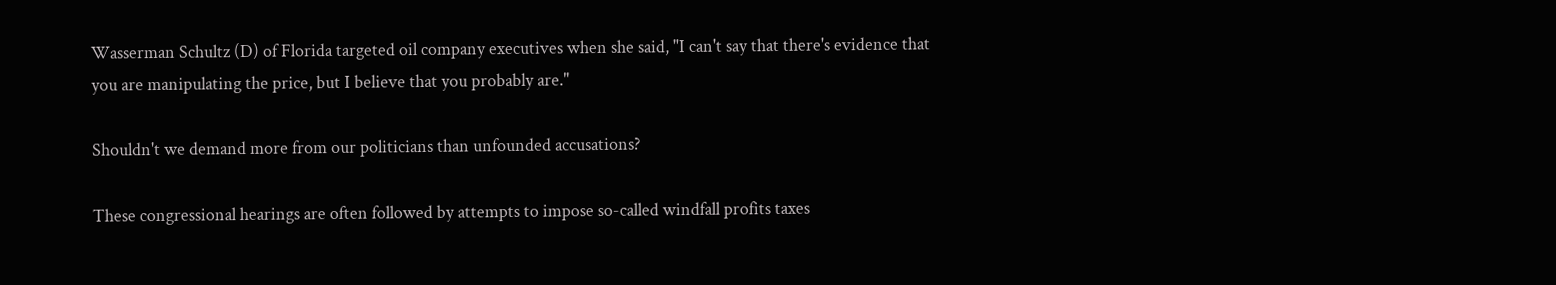Wasserman Schultz (D) of Florida targeted oil company executives when she said, "I can't say that there's evidence that you are manipulating the price, but I believe that you probably are."

Shouldn't we demand more from our politicians than unfounded accusations?

These congressional hearings are often followed by attempts to impose so-called windfall profits taxes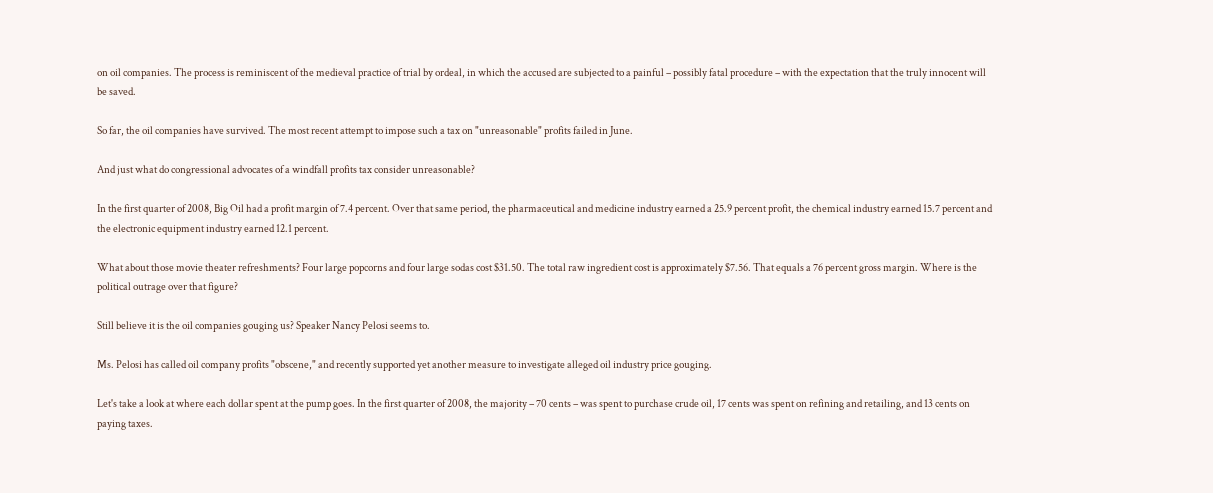on oil companies. The process is reminiscent of the medieval practice of trial by ordeal, in which the accused are subjected to a painful – possibly fatal procedure – with the expectation that the truly innocent will be saved.

So far, the oil companies have survived. The most recent attempt to impose such a tax on "unreasonable" profits failed in June.

And just what do congressional advocates of a windfall profits tax consider unreasonable?

In the first quarter of 2008, Big Oil had a profit margin of 7.4 percent. Over that same period, the pharmaceutical and medicine industry earned a 25.9 percent profit, the chemical industry earned 15.7 percent and the electronic equipment industry earned 12.1 percent.

What about those movie theater refreshments? Four large popcorns and four large sodas cost $31.50. The total raw ingredient cost is approximately $7.56. That equals a 76 percent gross margin. Where is the political outrage over that figure?

Still believe it is the oil companies gouging us? Speaker Nancy Pelosi seems to.

Ms. Pelosi has called oil company profits "obscene," and recently supported yet another measure to investigate alleged oil industry price gouging.

Let's take a look at where each dollar spent at the pump goes. In the first quarter of 2008, the majority – 70 cents – was spent to purchase crude oil, 17 cents was spent on refining and retailing, and 13 cents on paying taxes.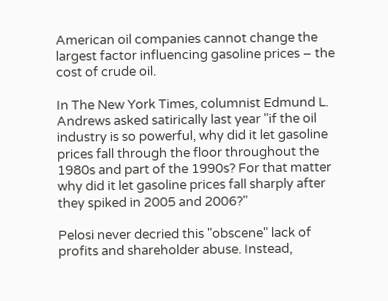American oil companies cannot change the largest factor influencing gasoline prices – the cost of crude oil.

In The New York Times, columnist Edmund L. Andrews asked satirically last year "if the oil industry is so powerful, why did it let gasoline prices fall through the floor throughout the 1980s and part of the 1990s? For that matter why did it let gasoline prices fall sharply after they spiked in 2005 and 2006?"

Pelosi never decried this "obscene" lack of profits and shareholder abuse. Instead,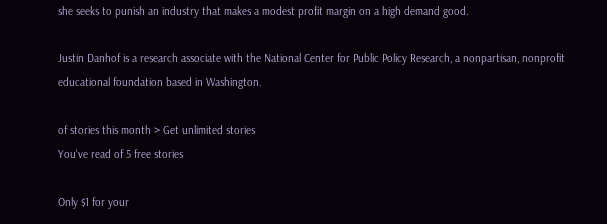she seeks to punish an industry that makes a modest profit margin on a high demand good.

Justin Danhof is a research associate with the National Center for Public Policy Research, a nonpartisan, nonprofit educational foundation based in Washington.

of stories this month > Get unlimited stories
You've read of 5 free stories

Only $1 for your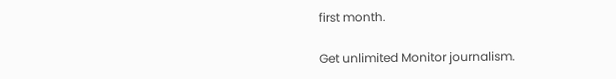first month.

Get unlimited Monitor journalism.